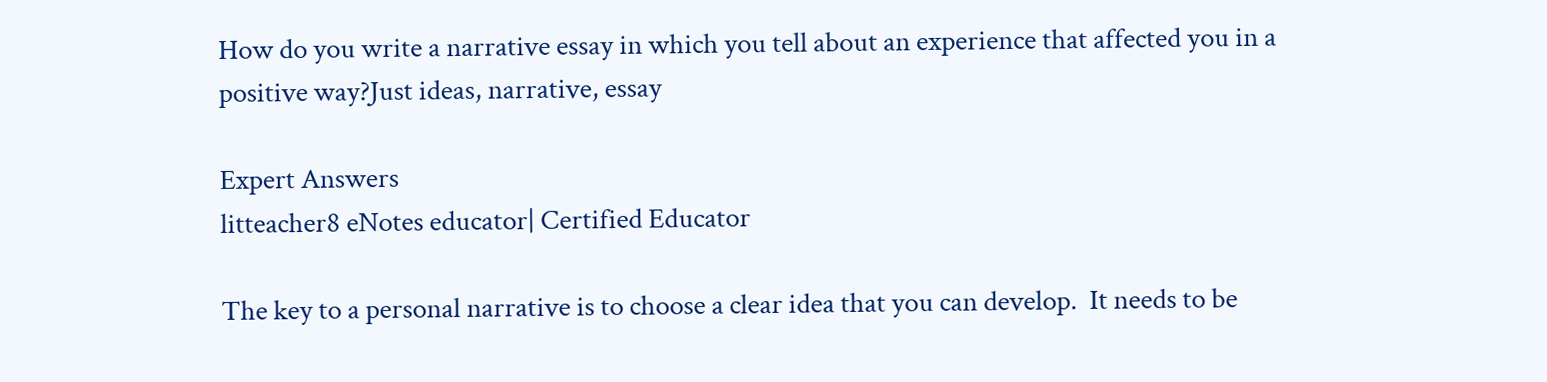How do you write a narrative essay in which you tell about an experience that affected you in a positive way?Just ideas, narrative, essay

Expert Answers
litteacher8 eNotes educator| Certified Educator

The key to a personal narrative is to choose a clear idea that you can develop.  It needs to be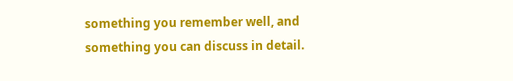something you remember well, and something you can discuss in detail.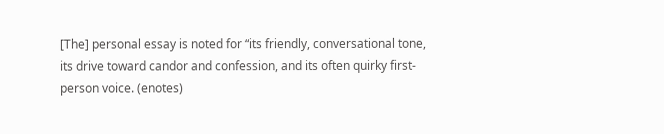[The] personal essay is noted for “its friendly, conversational tone, its drive toward candor and confession, and its often quirky first-person voice. (enotes)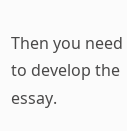Then you need to develop the essay.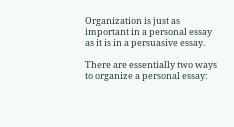Organization is just as important in a personal essay as it is in a persuasive essay.

There are essentially two ways to organize a personal essay: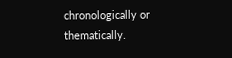chronologically or thematically.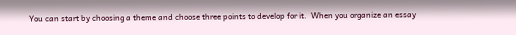You can start by choosing a theme and choose three points to develop for it.  When you organize an essay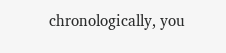chronologically, you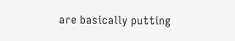are basically putting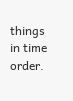things in time order.